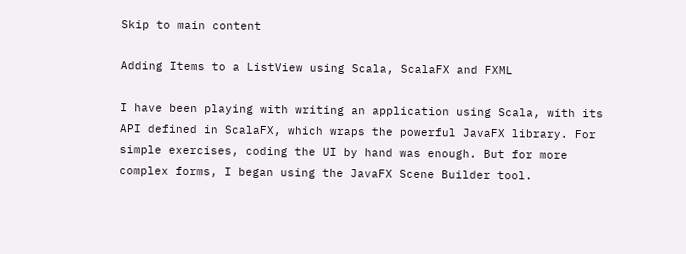Skip to main content

Adding Items to a ListView using Scala, ScalaFX and FXML

I have been playing with writing an application using Scala, with its API defined in ScalaFX, which wraps the powerful JavaFX library. For simple exercises, coding the UI by hand was enough. But for more complex forms, I began using the JavaFX Scene Builder tool.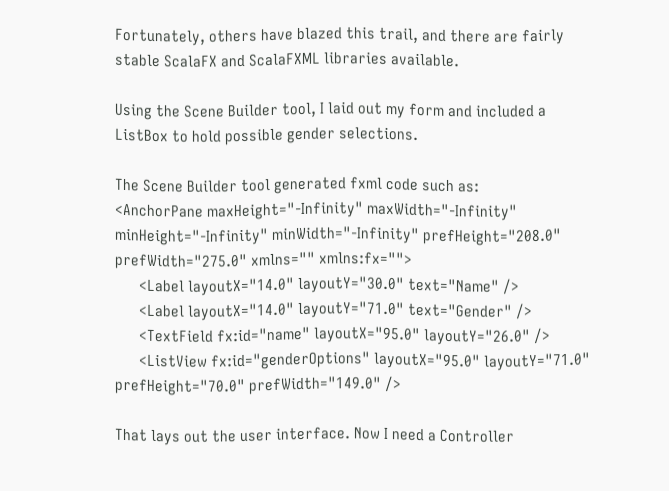Fortunately, others have blazed this trail, and there are fairly stable ScalaFX and ScalaFXML libraries available.

Using the Scene Builder tool, I laid out my form and included a ListBox to hold possible gender selections.

The Scene Builder tool generated fxml code such as:
<AnchorPane maxHeight="-Infinity" maxWidth="-Infinity" minHeight="-Infinity" minWidth="-Infinity" prefHeight="208.0" prefWidth="275.0" xmlns="" xmlns:fx="">
      <Label layoutX="14.0" layoutY="30.0" text="Name" />
      <Label layoutX="14.0" layoutY="71.0" text="Gender" />
      <TextField fx:id="name" layoutX="95.0" layoutY="26.0" />
      <ListView fx:id="genderOptions" layoutX="95.0" layoutY="71.0" prefHeight="70.0" prefWidth="149.0" />

That lays out the user interface. Now I need a Controller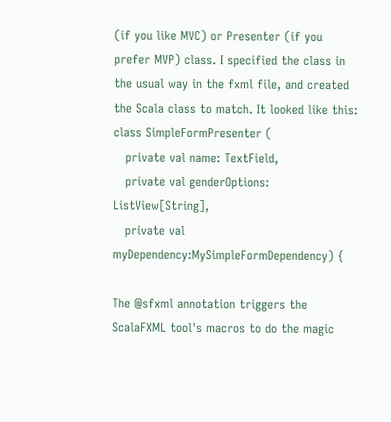(if you like MVC) or Presenter (if you prefer MVP) class. I specified the class in the usual way in the fxml file, and created the Scala class to match. It looked like this:
class SimpleFormPresenter (
   private val name: TextField,
   private val genderOptions: ListView[String],
   private val myDependency:MySimpleFormDependency) {

The @sfxml annotation triggers the ScalaFXML tool's macros to do the magic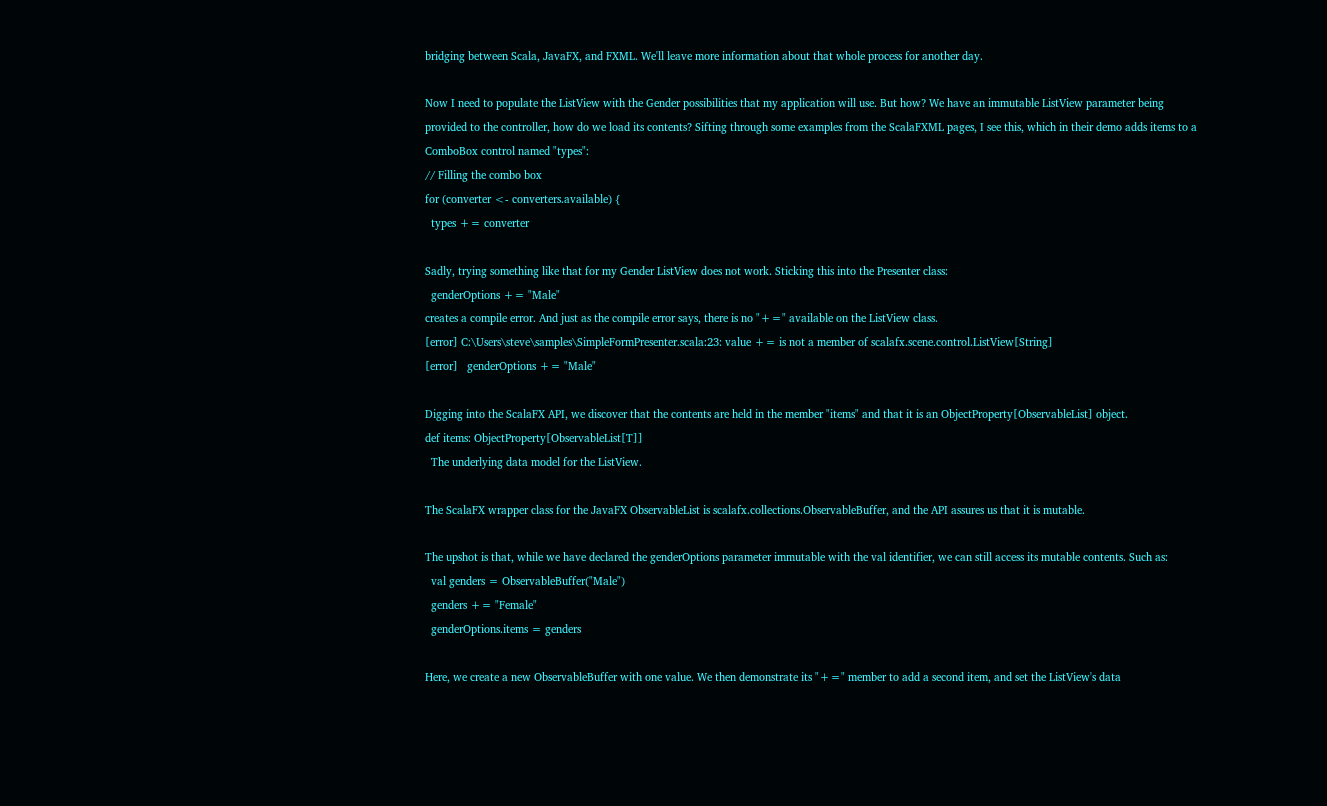bridging between Scala, JavaFX, and FXML. We'll leave more information about that whole process for another day.

Now I need to populate the ListView with the Gender possibilities that my application will use. But how? We have an immutable ListView parameter being provided to the controller, how do we load its contents? Sifting through some examples from the ScalaFXML pages, I see this, which in their demo adds items to a ComboBox control named "types":
// Filling the combo box
for (converter <- converters.available) {
  types += converter

Sadly, trying something like that for my Gender ListView does not work. Sticking this into the Presenter class:
  genderOptions += "Male"
creates a compile error. And just as the compile error says, there is no "+=" available on the ListView class.
[error] C:\Users\steve\samples\SimpleFormPresenter.scala:23: value += is not a member of scalafx.scene.control.ListView[String]
[error]   genderOptions += "Male"

Digging into the ScalaFX API, we discover that the contents are held in the member "items" and that it is an ObjectProperty[ObservableList] object.
def items: ObjectProperty[ObservableList[T]]
  The underlying data model for the ListView.

The ScalaFX wrapper class for the JavaFX ObservableList is scalafx.collections.ObservableBuffer, and the API assures us that it is mutable.

The upshot is that, while we have declared the genderOptions parameter immutable with the val identifier, we can still access its mutable contents. Such as:
  val genders = ObservableBuffer("Male")
  genders += "Female"
  genderOptions.items = genders

Here, we create a new ObservableBuffer with one value. We then demonstrate its "+=" member to add a second item, and set the ListView's data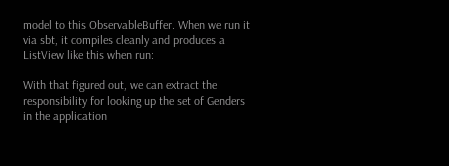model to this ObservableBuffer. When we run it via sbt, it compiles cleanly and produces a ListView like this when run:

With that figured out, we can extract the responsibility for looking up the set of Genders in the application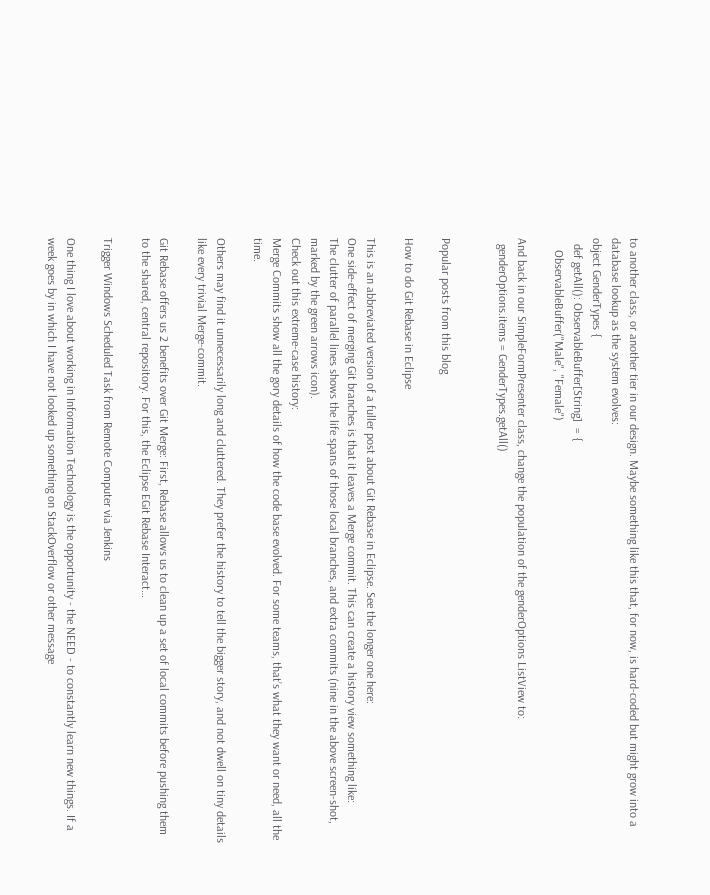to another class, or another tier in our design. Maybe something like this that, for now, is hard-coded but might grow into a database lookup as the system evolves:
object GenderTypes {
  def getAll(): ObservableBuffer[String]  = {
    ObservableBuffer("Male", "Female")

And back in our SimpleFormPresenter class, change the population of the genderOptions ListView to:
  genderOptions.items = GenderTypes.getAll()


Popular posts from this blog

How to do Git Rebase in Eclipse

This is an abbreviated version of a fuller post about Git Rebase in Eclipse. See the longer one here:
One side-effect of merging Git branches is that it leaves a Merge commit. This can create a history view something like:
The clutter of parallel lines shows the life spans of those local branches, and extra commits (nine in the above screen-shot, marked by the green arrows icon).
Check out this extreme-case history:
Merge Commits show all the gory details of how the code base evolved. For some teams, that’s what they want or need, all the time.

Others may find it unnecessarily long and cluttered. They prefer the history to tell the bigger story, and not dwell on tiny details like every trivial Merge-commit.

Git Rebase offers us 2 benefits over Git Merge: First, Rebase allows us to clean up a set of local commits before pushing them to the shared, central repository. For this, the Eclipse EGit Rebase Interact…

Trigger Windows Scheduled Task from Remote Computer via Jenkins

One thing I love about working in Information Technology is the opportunity - the NEED - to constantly learn new things. If a week goes by in which I have not looked up something on StackOverflow or other message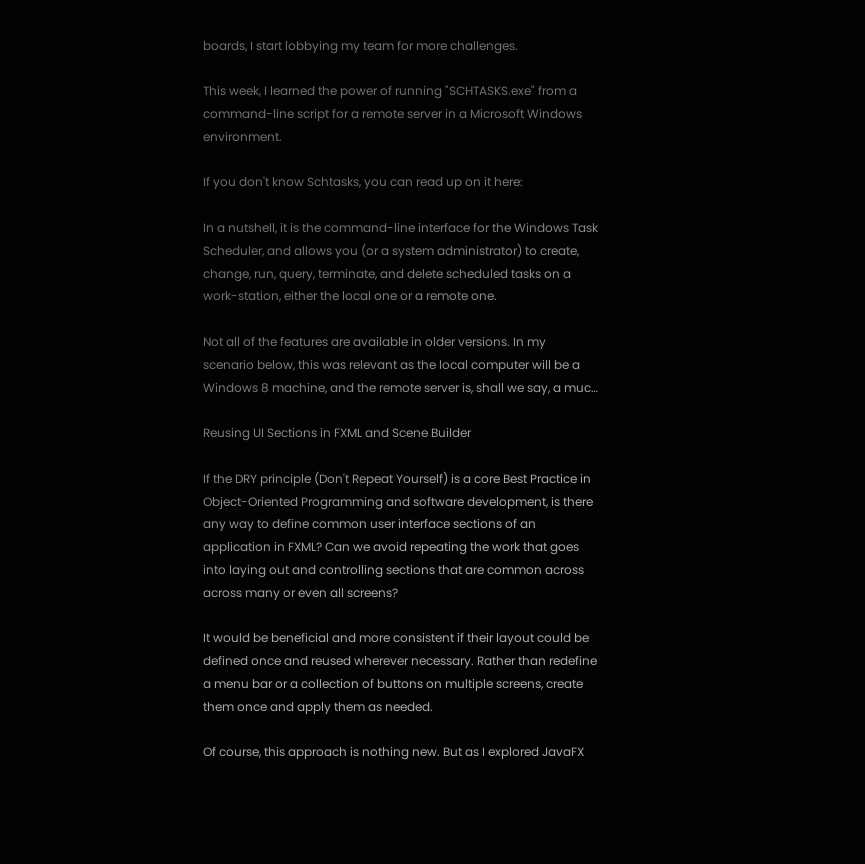boards, I start lobbying my team for more challenges.

This week, I learned the power of running "SCHTASKS.exe" from a command-line script for a remote server in a Microsoft Windows environment.

If you don't know Schtasks, you can read up on it here:

In a nutshell, it is the command-line interface for the Windows Task Scheduler, and allows you (or a system administrator) to create, change, run, query, terminate, and delete scheduled tasks on a work-station, either the local one or a remote one.

Not all of the features are available in older versions. In my scenario below, this was relevant as the local computer will be a Windows 8 machine, and the remote server is, shall we say, a muc…

Reusing UI Sections in FXML and Scene Builder

If the DRY principle (Don't Repeat Yourself) is a core Best Practice in Object-Oriented Programming and software development, is there any way to define common user interface sections of an application in FXML? Can we avoid repeating the work that goes into laying out and controlling sections that are common across across many or even all screens?

It would be beneficial and more consistent if their layout could be defined once and reused wherever necessary. Rather than redefine a menu bar or a collection of buttons on multiple screens, create them once and apply them as needed.

Of course, this approach is nothing new. But as I explored JavaFX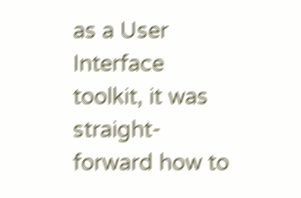as a User Interface toolkit, it was straight-forward how to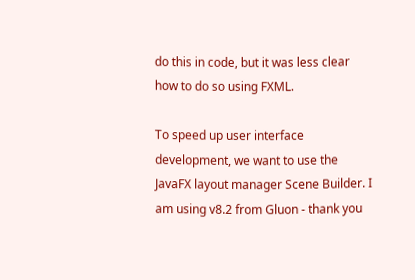do this in code, but it was less clear how to do so using FXML.

To speed up user interface development, we want to use the JavaFX layout manager Scene Builder. I am using v8.2 from Gluon - thank you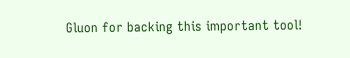Gluon for backing this important tool!